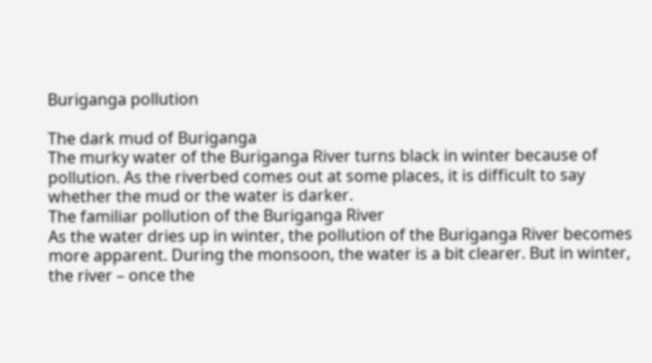Buriganga pollution

The dark mud of Buriganga
The murky water of the Buriganga River turns black in winter because of pollution. As the riverbed comes out at some places, it is difficult to say whether the mud or the water is darker.
The familiar pollution of the Buriganga River
As the water dries up in winter, the pollution of the Buriganga River becomes more apparent. During the monsoon, the water is a bit clearer. But in winter, the river – once the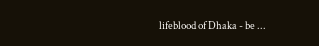lifeblood of Dhaka - be ...